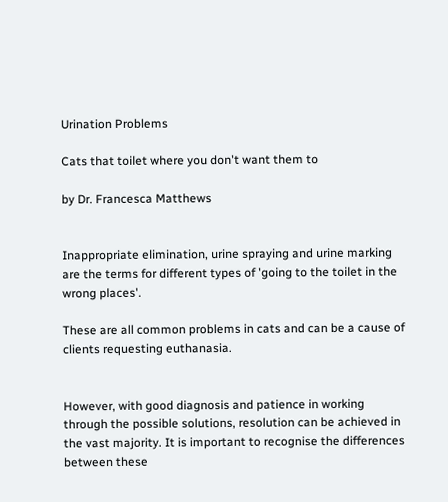Urination Problems

Cats that toilet where you don't want them to

by Dr. Francesca Matthews


Inappropriate elimination, urine spraying and urine marking are the terms for different types of 'going to the toilet in the wrong places'.

These are all common problems in cats and can be a cause of clients requesting euthanasia.


However, with good diagnosis and patience in working through the possible solutions, resolution can be achieved in the vast majority. It is important to recognise the differences between these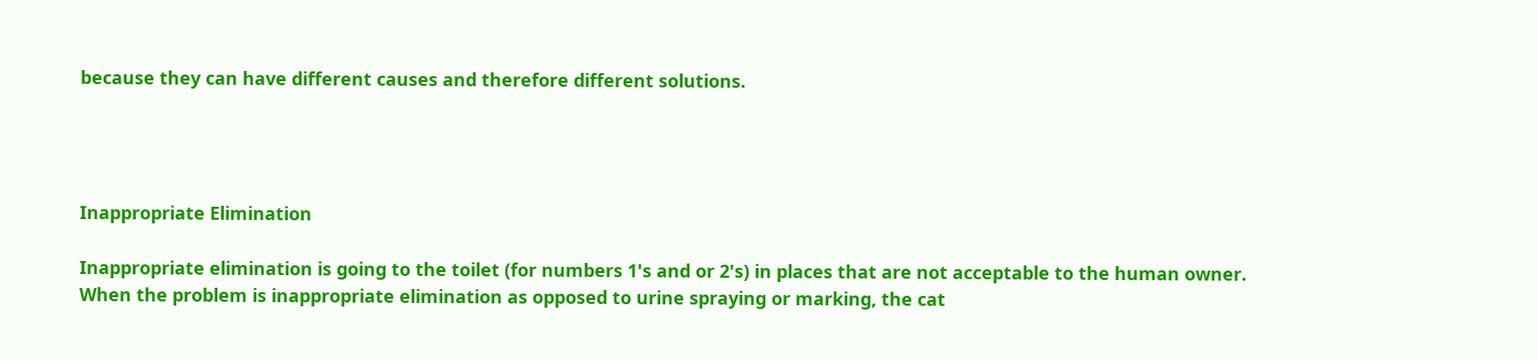because they can have different causes and therefore different solutions.




Inappropriate Elimination

Inappropriate elimination is going to the toilet (for numbers 1's and or 2's) in places that are not acceptable to the human owner.  When the problem is inappropriate elimination as opposed to urine spraying or marking, the cat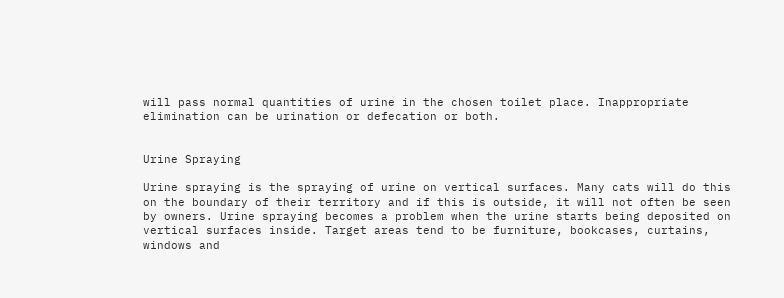will pass normal quantities of urine in the chosen toilet place. Inappropriate elimination can be urination or defecation or both.


Urine Spraying

Urine spraying is the spraying of urine on vertical surfaces. Many cats will do this on the boundary of their territory and if this is outside, it will not often be seen by owners. Urine spraying becomes a problem when the urine starts being deposited on vertical surfaces inside. Target areas tend to be furniture, bookcases, curtains, windows and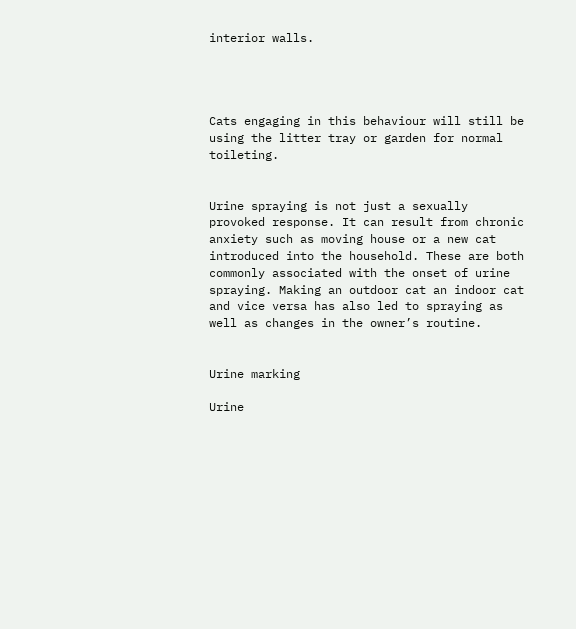interior walls.




Cats engaging in this behaviour will still be using the litter tray or garden for normal toileting.


Urine spraying is not just a sexually provoked response. It can result from chronic anxiety such as moving house or a new cat introduced into the household. These are both commonly associated with the onset of urine spraying. Making an outdoor cat an indoor cat and vice versa has also led to spraying as well as changes in the owner’s routine.


Urine marking

Urine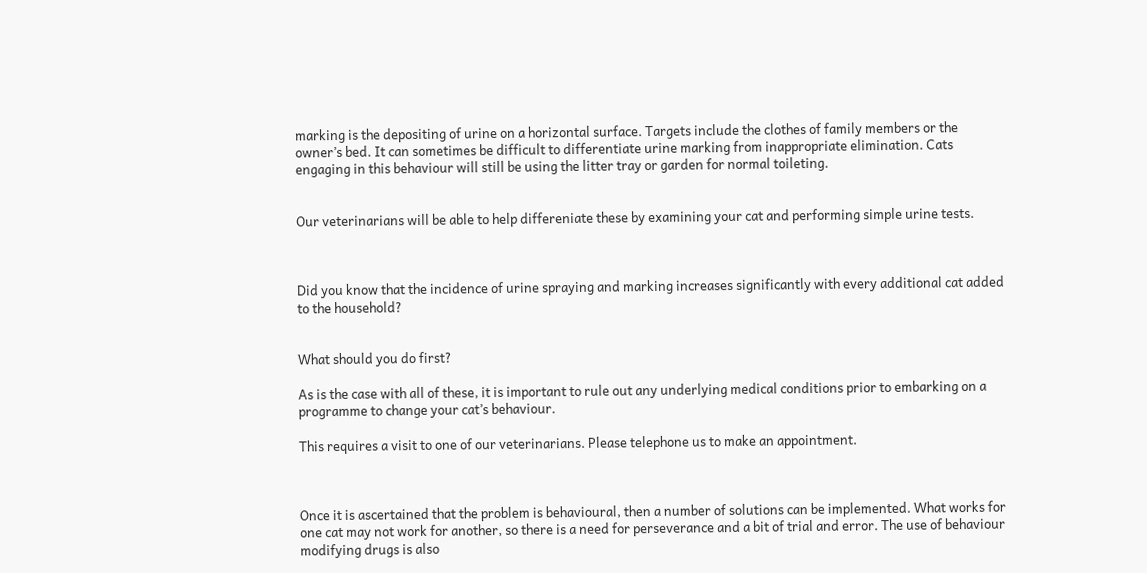marking is the depositing of urine on a horizontal surface. Targets include the clothes of family members or the owner’s bed. It can sometimes be difficult to differentiate urine marking from inappropriate elimination. Cats engaging in this behaviour will still be using the litter tray or garden for normal toileting.


Our veterinarians will be able to help differeniate these by examining your cat and performing simple urine tests.



Did you know that the incidence of urine spraying and marking increases significantly with every additional cat added to the household?


What should you do first?

As is the case with all of these, it is important to rule out any underlying medical conditions prior to embarking on a programme to change your cat’s behaviour.

This requires a visit to one of our veterinarians. Please telephone us to make an appointment.



Once it is ascertained that the problem is behavioural, then a number of solutions can be implemented. What works for one cat may not work for another, so there is a need for perseverance and a bit of trial and error. The use of behaviour modifying drugs is also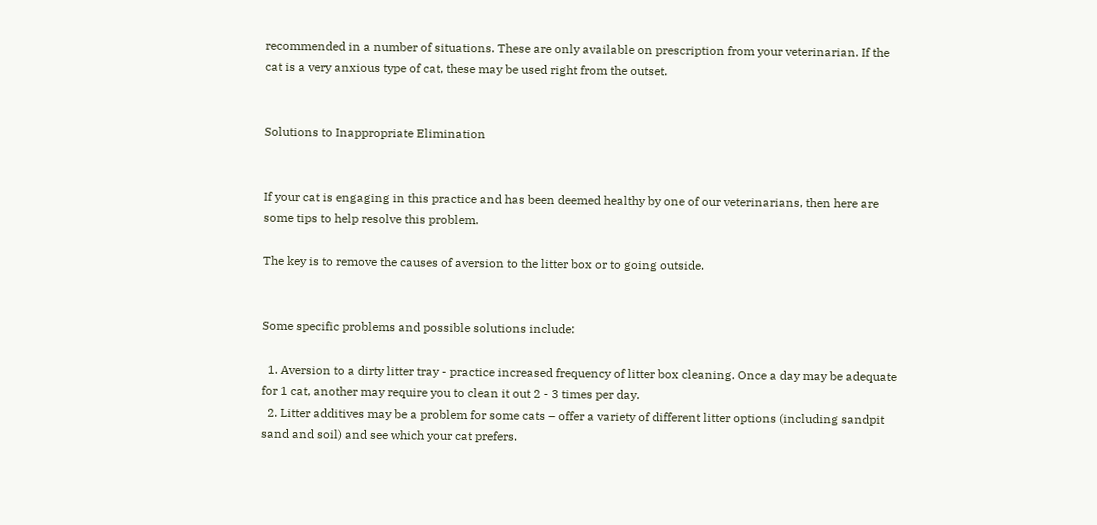recommended in a number of situations. These are only available on prescription from your veterinarian. If the cat is a very anxious type of cat, these may be used right from the outset.


Solutions to Inappropriate Elimination


If your cat is engaging in this practice and has been deemed healthy by one of our veterinarians, then here are some tips to help resolve this problem.

The key is to remove the causes of aversion to the litter box or to going outside.


Some specific problems and possible solutions include:

  1. Aversion to a dirty litter tray - practice increased frequency of litter box cleaning. Once a day may be adequate for 1 cat, another may require you to clean it out 2 - 3 times per day.
  2. Litter additives may be a problem for some cats – offer a variety of different litter options (including sandpit sand and soil) and see which your cat prefers.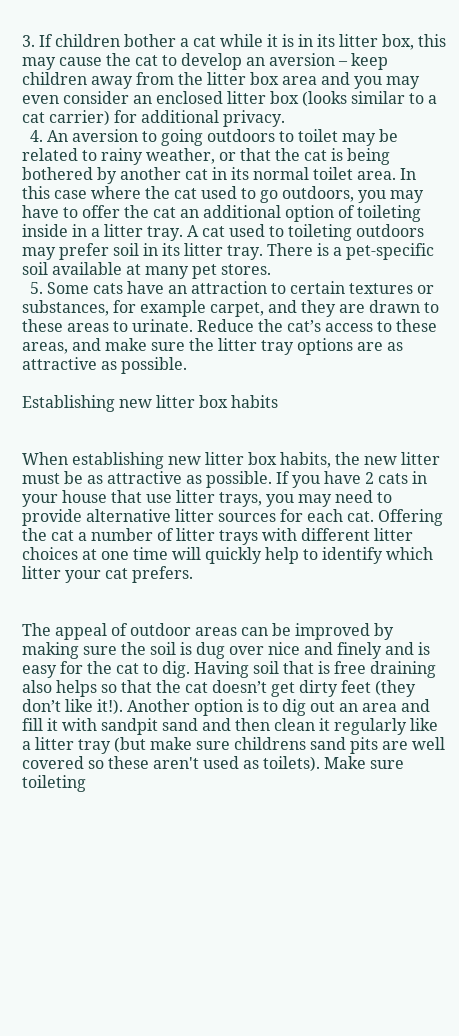3. If children bother a cat while it is in its litter box, this may cause the cat to develop an aversion – keep children away from the litter box area and you may even consider an enclosed litter box (looks similar to a cat carrier) for additional privacy.
  4. An aversion to going outdoors to toilet may be related to rainy weather, or that the cat is being bothered by another cat in its normal toilet area. In this case where the cat used to go outdoors, you may have to offer the cat an additional option of toileting inside in a litter tray. A cat used to toileting outdoors may prefer soil in its litter tray. There is a pet-specific soil available at many pet stores.
  5. Some cats have an attraction to certain textures or substances, for example carpet, and they are drawn to these areas to urinate. Reduce the cat’s access to these areas, and make sure the litter tray options are as attractive as possible.

Establishing new litter box habits


When establishing new litter box habits, the new litter must be as attractive as possible. If you have 2 cats in your house that use litter trays, you may need to provide alternative litter sources for each cat. Offering the cat a number of litter trays with different litter choices at one time will quickly help to identify which litter your cat prefers.


The appeal of outdoor areas can be improved by making sure the soil is dug over nice and finely and is easy for the cat to dig. Having soil that is free draining also helps so that the cat doesn’t get dirty feet (they don’t like it!). Another option is to dig out an area and fill it with sandpit sand and then clean it regularly like a litter tray (but make sure childrens sand pits are well covered so these aren't used as toilets). Make sure toileting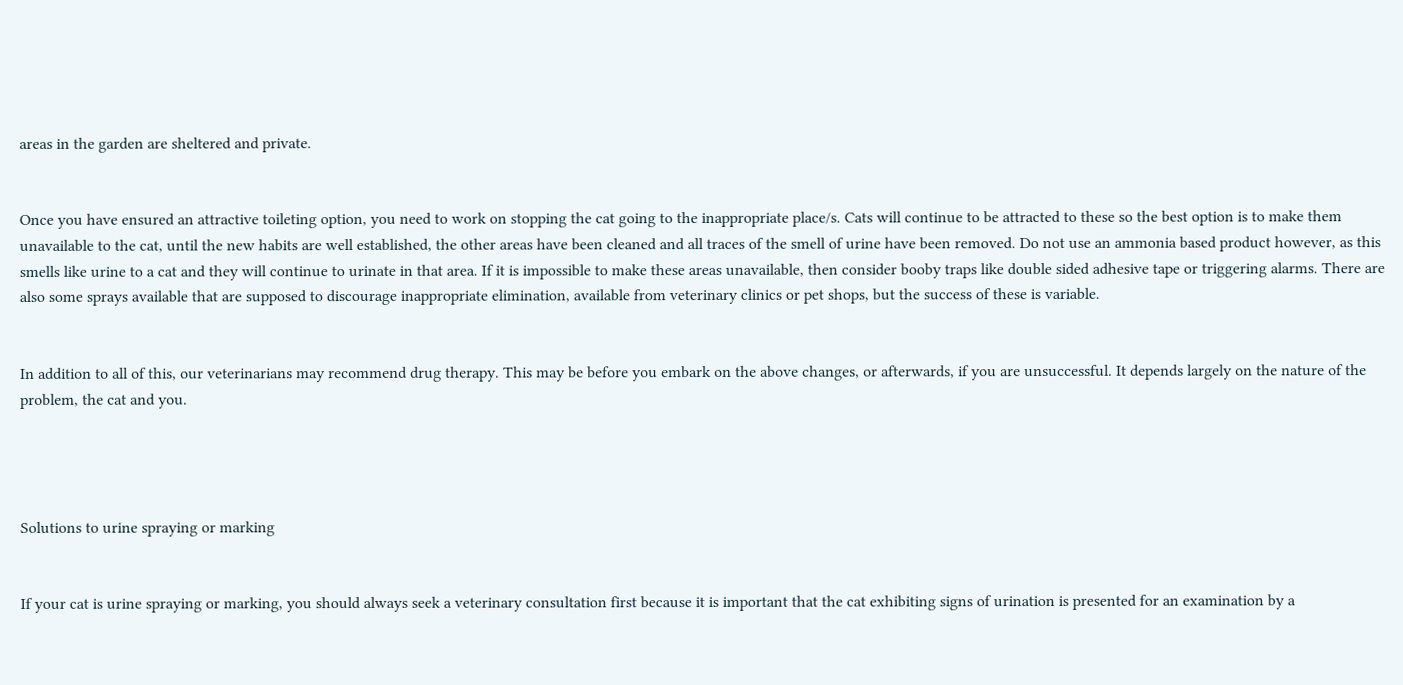areas in the garden are sheltered and private.


Once you have ensured an attractive toileting option, you need to work on stopping the cat going to the inappropriate place/s. Cats will continue to be attracted to these so the best option is to make them unavailable to the cat, until the new habits are well established, the other areas have been cleaned and all traces of the smell of urine have been removed. Do not use an ammonia based product however, as this smells like urine to a cat and they will continue to urinate in that area. If it is impossible to make these areas unavailable, then consider booby traps like double sided adhesive tape or triggering alarms. There are also some sprays available that are supposed to discourage inappropriate elimination, available from veterinary clinics or pet shops, but the success of these is variable.


In addition to all of this, our veterinarians may recommend drug therapy. This may be before you embark on the above changes, or afterwards, if you are unsuccessful. It depends largely on the nature of the problem, the cat and you.




Solutions to urine spraying or marking


If your cat is urine spraying or marking, you should always seek a veterinary consultation first because it is important that the cat exhibiting signs of urination is presented for an examination by a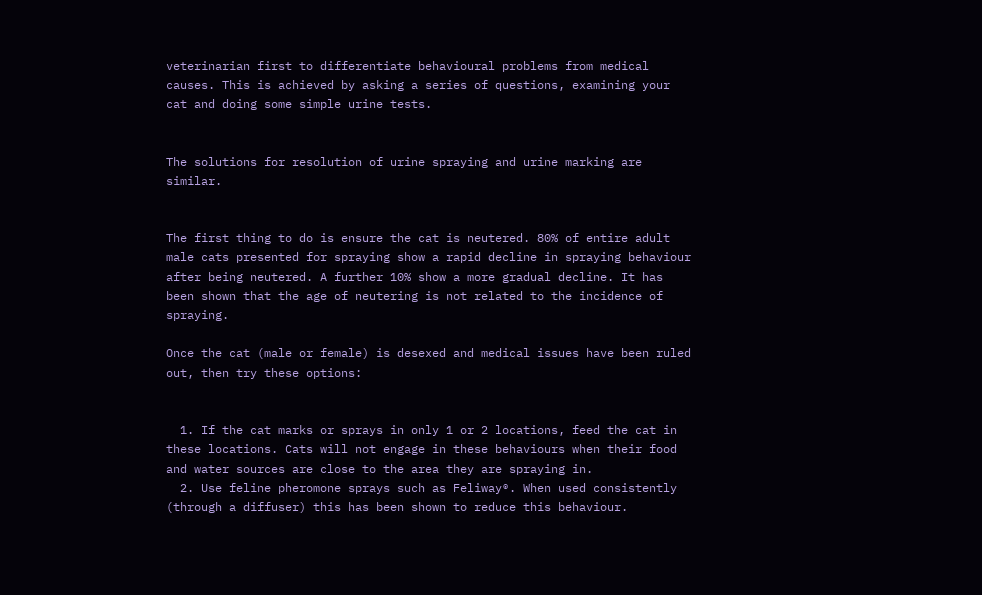veterinarian first to differentiate behavioural problems from medical causes. This is achieved by asking a series of questions, examining your cat and doing some simple urine tests.


The solutions for resolution of urine spraying and urine marking are similar.


The first thing to do is ensure the cat is neutered. 80% of entire adult male cats presented for spraying show a rapid decline in spraying behaviour after being neutered. A further 10% show a more gradual decline. It has been shown that the age of neutering is not related to the incidence of spraying.

Once the cat (male or female) is desexed and medical issues have been ruled out, then try these options:


  1. If the cat marks or sprays in only 1 or 2 locations, feed the cat in these locations. Cats will not engage in these behaviours when their food and water sources are close to the area they are spraying in.
  2. Use feline pheromone sprays such as Feliway®. When used consistently (through a diffuser) this has been shown to reduce this behaviour.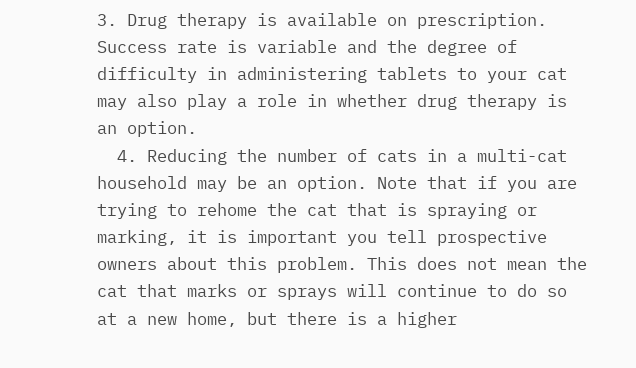3. Drug therapy is available on prescription. Success rate is variable and the degree of difficulty in administering tablets to your cat may also play a role in whether drug therapy is an option.
  4. Reducing the number of cats in a multi-cat household may be an option. Note that if you are trying to rehome the cat that is spraying or marking, it is important you tell prospective owners about this problem. This does not mean the cat that marks or sprays will continue to do so at a new home, but there is a higher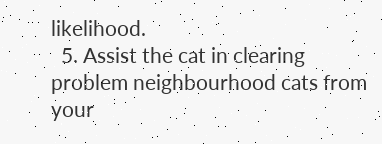likelihood.
  5. Assist the cat in clearing problem neighbourhood cats from your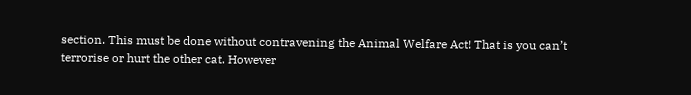section. This must be done without contravening the Animal Welfare Act! That is you can’t terrorise or hurt the other cat. However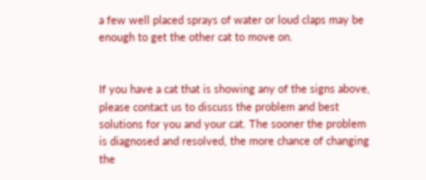a few well placed sprays of water or loud claps may be enough to get the other cat to move on.


If you have a cat that is showing any of the signs above, please contact us to discuss the problem and best solutions for you and your cat. The sooner the problem is diagnosed and resolved, the more chance of changing the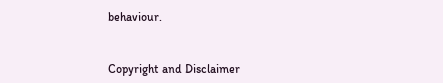behaviour.


Copyright and Disclaimer